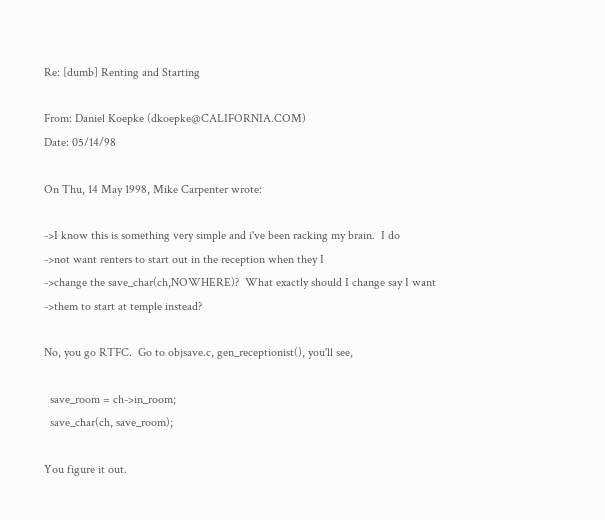Re: [dumb] Renting and Starting

From: Daniel Koepke (dkoepke@CALIFORNIA.COM)
Date: 05/14/98

On Thu, 14 May 1998, Mike Carpenter wrote:

->I know this is something very simple and i've been racking my brain.  I do
->not want renters to start out in the reception when they I
->change the save_char(ch,NOWHERE)?  What exactly should I change say I want
->them to start at temple instead?

No, you go RTFC.  Go to objsave.c, gen_receptionist(), you'll see,

  save_room = ch->in_room;
  save_char(ch, save_room);

You figure it out.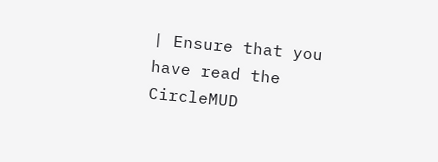| Ensure that you have read the CircleMUD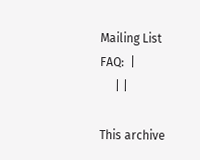Mailing List FAQ:  |
     | |

This archive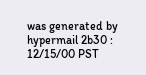was generated by hypermail 2b30 : 12/15/00 PST